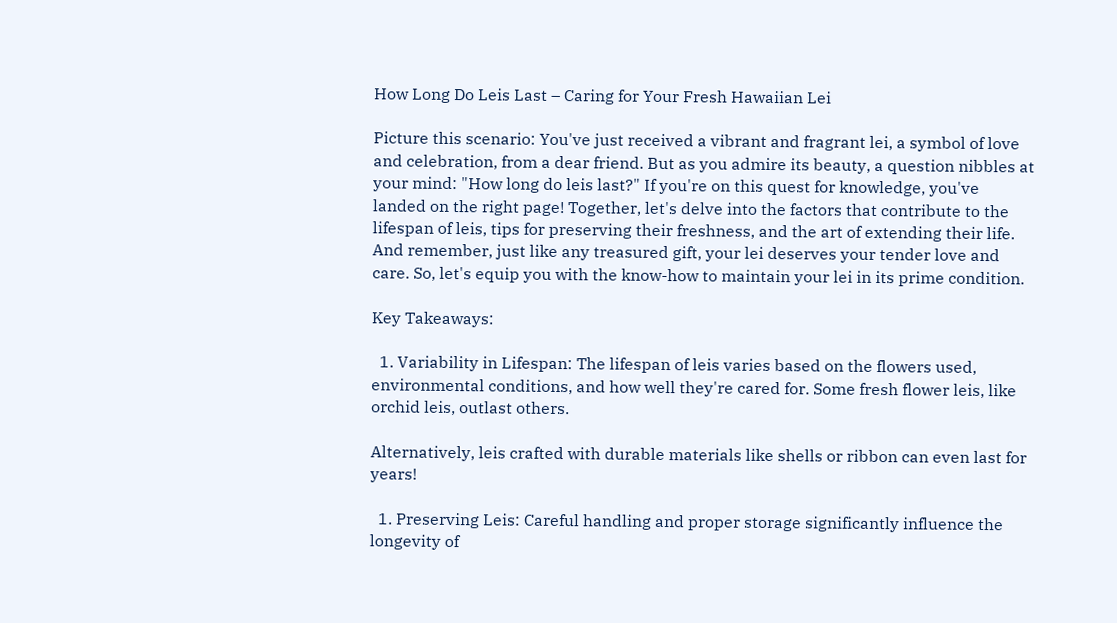How Long Do Leis Last – Caring for Your Fresh Hawaiian Lei

Picture this scenario: You've just received a vibrant and fragrant lei, a symbol of love and celebration, from a dear friend. But as you admire its beauty, a question nibbles at your mind: "How long do leis last?" If you're on this quest for knowledge, you've landed on the right page! Together, let's delve into the factors that contribute to the lifespan of leis, tips for preserving their freshness, and the art of extending their life. And remember, just like any treasured gift, your lei deserves your tender love and care. So, let's equip you with the know-how to maintain your lei in its prime condition.

Key Takeaways:

  1. Variability in Lifespan: The lifespan of leis varies based on the flowers used, environmental conditions, and how well they're cared for. Some fresh flower leis, like orchid leis, outlast others.

Alternatively, leis crafted with durable materials like shells or ribbon can even last for years!

  1. Preserving Leis: Careful handling and proper storage significantly influence the longevity of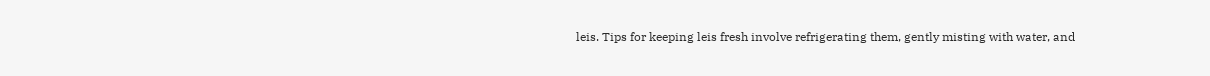leis. Tips for keeping leis fresh involve refrigerating them, gently misting with water, and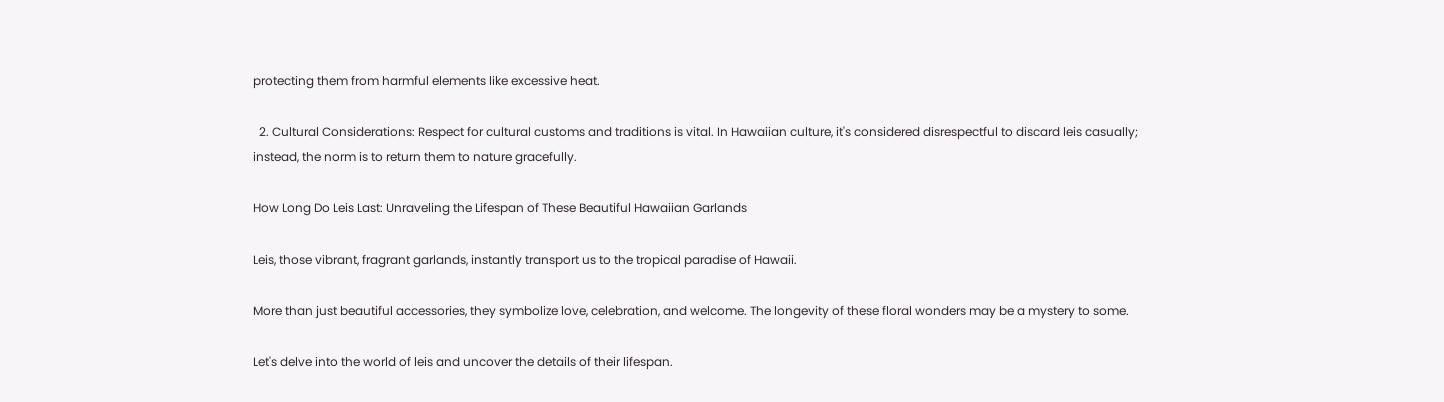protecting them from harmful elements like excessive heat.

  2. Cultural Considerations: Respect for cultural customs and traditions is vital. In Hawaiian culture, it's considered disrespectful to discard leis casually; instead, the norm is to return them to nature gracefully.

How Long Do Leis Last: Unraveling the Lifespan of These Beautiful Hawaiian Garlands

Leis, those vibrant, fragrant garlands, instantly transport us to the tropical paradise of Hawaii.

More than just beautiful accessories, they symbolize love, celebration, and welcome. The longevity of these floral wonders may be a mystery to some.

Let's delve into the world of leis and uncover the details of their lifespan.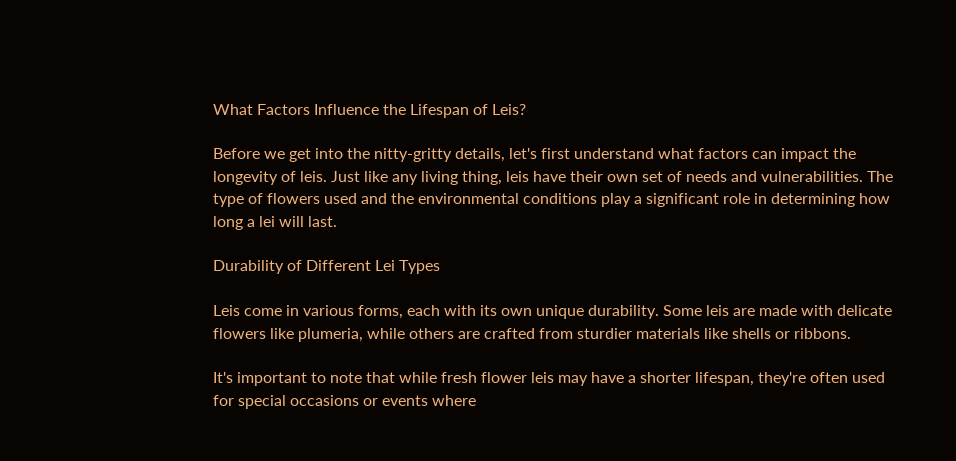What Factors Influence the Lifespan of Leis?

Before we get into the nitty-gritty details, let's first understand what factors can impact the longevity of leis. Just like any living thing, leis have their own set of needs and vulnerabilities. The type of flowers used and the environmental conditions play a significant role in determining how long a lei will last.

Durability of Different Lei Types

Leis come in various forms, each with its own unique durability. Some leis are made with delicate flowers like plumeria, while others are crafted from sturdier materials like shells or ribbons.

It's important to note that while fresh flower leis may have a shorter lifespan, they're often used for special occasions or events where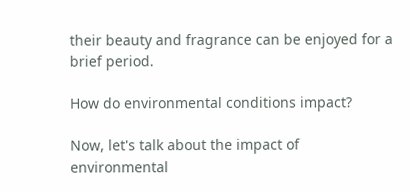their beauty and fragrance can be enjoyed for a brief period.

How do environmental conditions impact?

Now, let's talk about the impact of environmental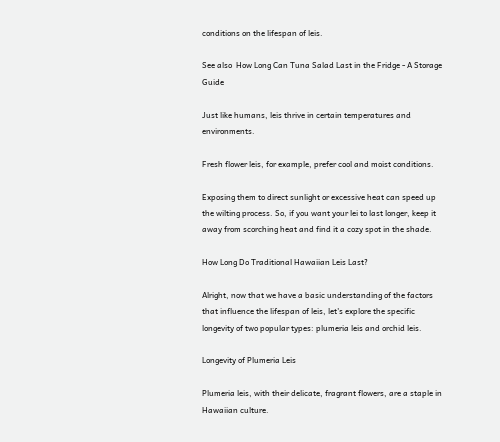conditions on the lifespan of leis.

See also  How Long Can Tuna Salad Last in the Fridge - A Storage Guide

Just like humans, leis thrive in certain temperatures and environments.

Fresh flower leis, for example, prefer cool and moist conditions.

Exposing them to direct sunlight or excessive heat can speed up the wilting process. So, if you want your lei to last longer, keep it away from scorching heat and find it a cozy spot in the shade.

How Long Do Traditional Hawaiian Leis Last?

Alright, now that we have a basic understanding of the factors that influence the lifespan of leis, let's explore the specific longevity of two popular types: plumeria leis and orchid leis.

Longevity of Plumeria Leis

Plumeria leis, with their delicate, fragrant flowers, are a staple in Hawaiian culture.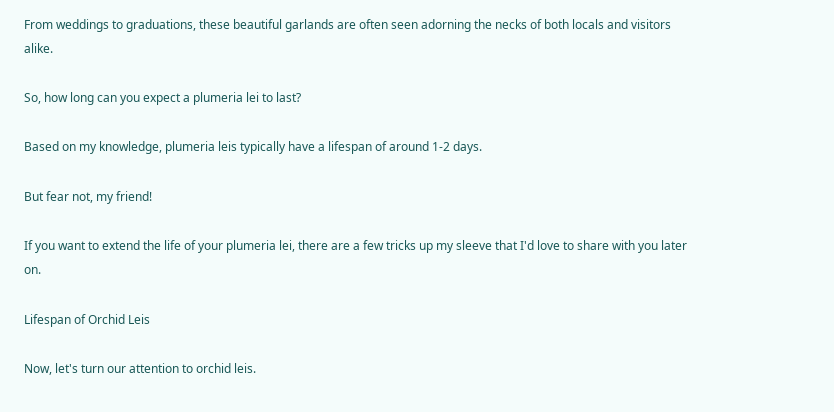From weddings to graduations, these beautiful garlands are often seen adorning the necks of both locals and visitors alike.

So, how long can you expect a plumeria lei to last?

Based on my knowledge, plumeria leis typically have a lifespan of around 1-2 days.

But fear not, my friend!

If you want to extend the life of your plumeria lei, there are a few tricks up my sleeve that I'd love to share with you later on.

Lifespan of Orchid Leis

Now, let's turn our attention to orchid leis.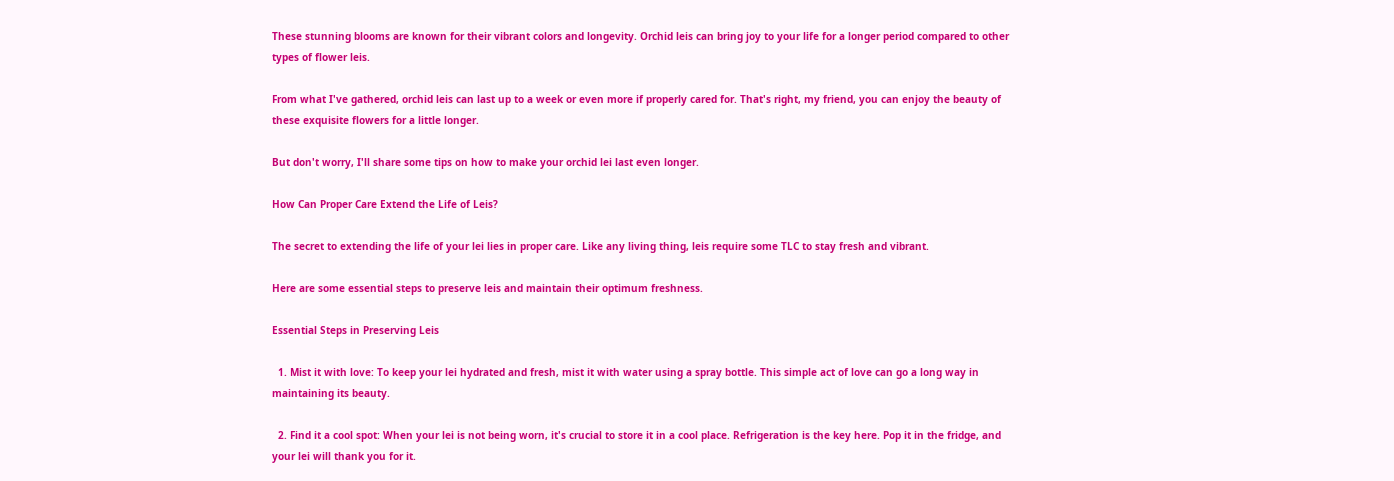These stunning blooms are known for their vibrant colors and longevity. Orchid leis can bring joy to your life for a longer period compared to other types of flower leis.

From what I've gathered, orchid leis can last up to a week or even more if properly cared for. That's right, my friend, you can enjoy the beauty of these exquisite flowers for a little longer.

But don't worry, I'll share some tips on how to make your orchid lei last even longer.

How Can Proper Care Extend the Life of Leis?

The secret to extending the life of your lei lies in proper care. Like any living thing, leis require some TLC to stay fresh and vibrant.

Here are some essential steps to preserve leis and maintain their optimum freshness.

Essential Steps in Preserving Leis

  1. Mist it with love: To keep your lei hydrated and fresh, mist it with water using a spray bottle. This simple act of love can go a long way in maintaining its beauty.

  2. Find it a cool spot: When your lei is not being worn, it's crucial to store it in a cool place. Refrigeration is the key here. Pop it in the fridge, and your lei will thank you for it.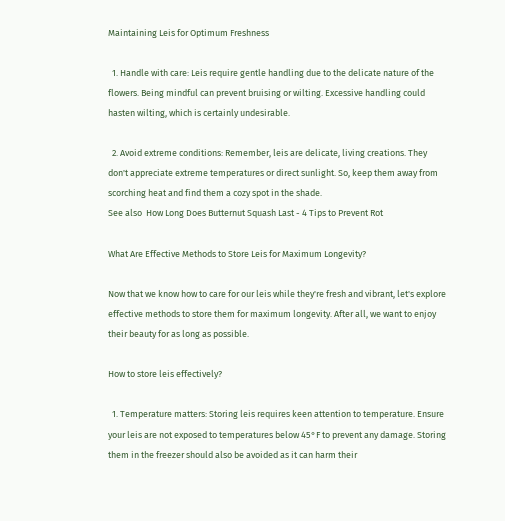Maintaining Leis for Optimum Freshness

  1. Handle with care: Leis require gentle handling due to the delicate nature of the flowers. Being mindful can prevent bruising or wilting. Excessive handling could hasten wilting, which is certainly undesirable.

  2. Avoid extreme conditions: Remember, leis are delicate, living creations. They don't appreciate extreme temperatures or direct sunlight. So, keep them away from scorching heat and find them a cozy spot in the shade.
See also  How Long Does Butternut Squash Last - 4 Tips to Prevent Rot

What Are Effective Methods to Store Leis for Maximum Longevity?

Now that we know how to care for our leis while they're fresh and vibrant, let's explore effective methods to store them for maximum longevity. After all, we want to enjoy their beauty for as long as possible.

How to store leis effectively?

  1. Temperature matters: Storing leis requires keen attention to temperature. Ensure your leis are not exposed to temperatures below 45°F to prevent any damage. Storing them in the freezer should also be avoided as it can harm their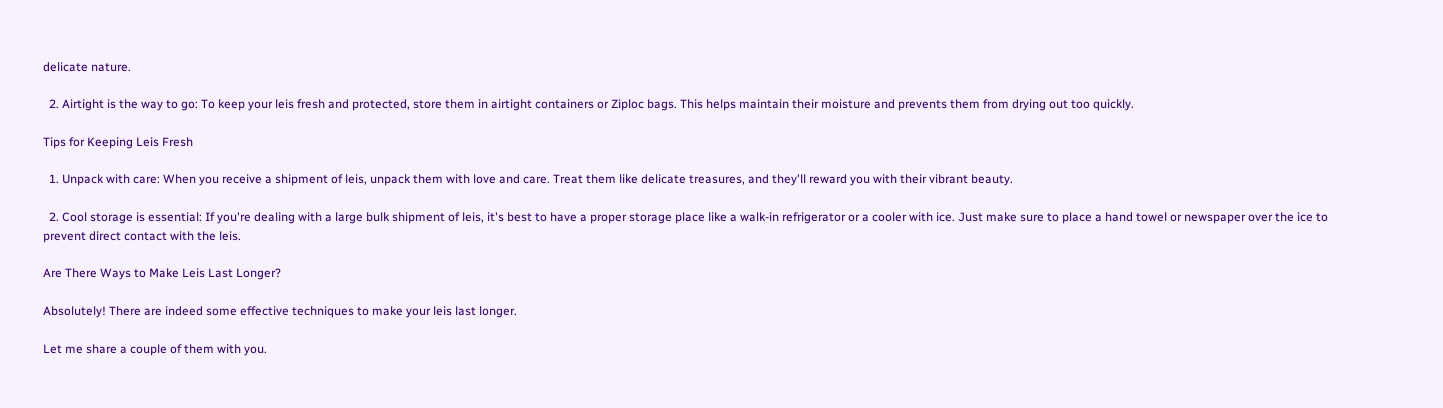delicate nature.

  2. Airtight is the way to go: To keep your leis fresh and protected, store them in airtight containers or Ziploc bags. This helps maintain their moisture and prevents them from drying out too quickly.

Tips for Keeping Leis Fresh

  1. Unpack with care: When you receive a shipment of leis, unpack them with love and care. Treat them like delicate treasures, and they'll reward you with their vibrant beauty.

  2. Cool storage is essential: If you're dealing with a large bulk shipment of leis, it's best to have a proper storage place like a walk-in refrigerator or a cooler with ice. Just make sure to place a hand towel or newspaper over the ice to prevent direct contact with the leis.

Are There Ways to Make Leis Last Longer?

Absolutely! There are indeed some effective techniques to make your leis last longer.

Let me share a couple of them with you.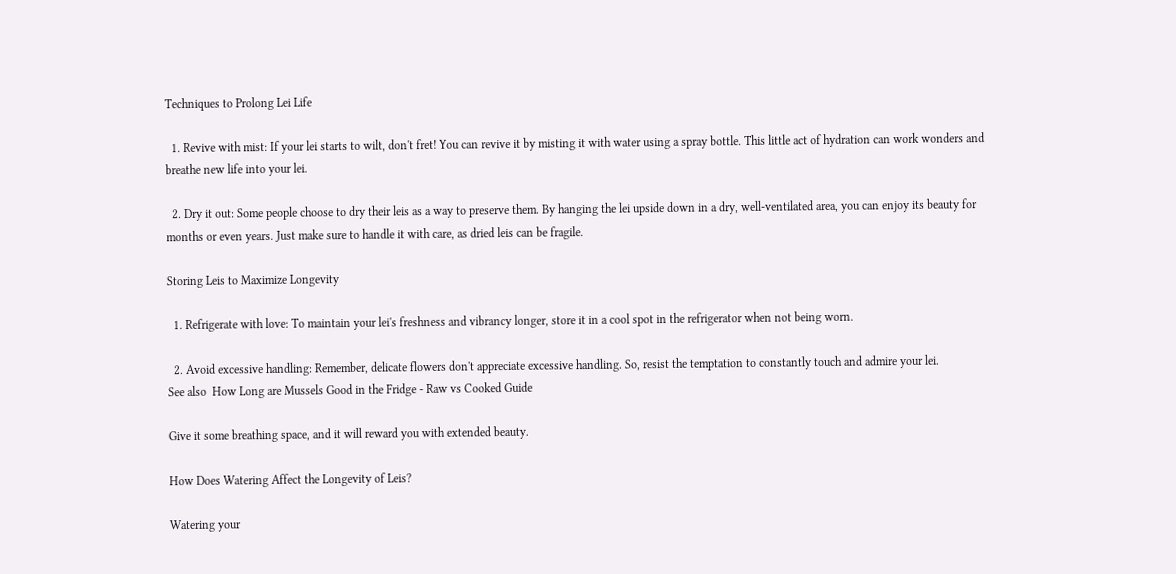Techniques to Prolong Lei Life

  1. Revive with mist: If your lei starts to wilt, don't fret! You can revive it by misting it with water using a spray bottle. This little act of hydration can work wonders and breathe new life into your lei.

  2. Dry it out: Some people choose to dry their leis as a way to preserve them. By hanging the lei upside down in a dry, well-ventilated area, you can enjoy its beauty for months or even years. Just make sure to handle it with care, as dried leis can be fragile.

Storing Leis to Maximize Longevity

  1. Refrigerate with love: To maintain your lei's freshness and vibrancy longer, store it in a cool spot in the refrigerator when not being worn.

  2. Avoid excessive handling: Remember, delicate flowers don't appreciate excessive handling. So, resist the temptation to constantly touch and admire your lei.
See also  How Long are Mussels Good in the Fridge - Raw vs Cooked Guide

Give it some breathing space, and it will reward you with extended beauty.

How Does Watering Affect the Longevity of Leis?

Watering your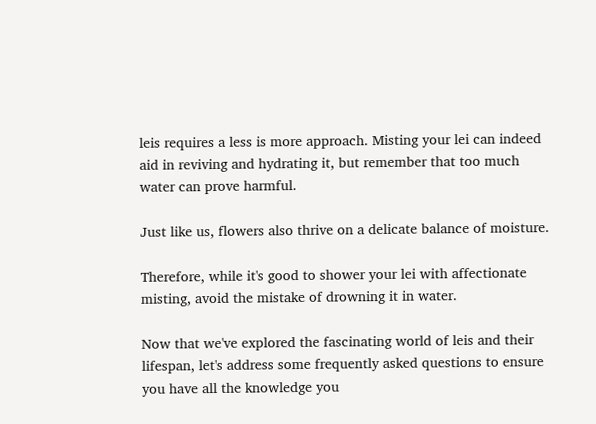leis requires a less is more approach. Misting your lei can indeed aid in reviving and hydrating it, but remember that too much water can prove harmful.

Just like us, flowers also thrive on a delicate balance of moisture.

Therefore, while it's good to shower your lei with affectionate misting, avoid the mistake of drowning it in water.

Now that we've explored the fascinating world of leis and their lifespan, let's address some frequently asked questions to ensure you have all the knowledge you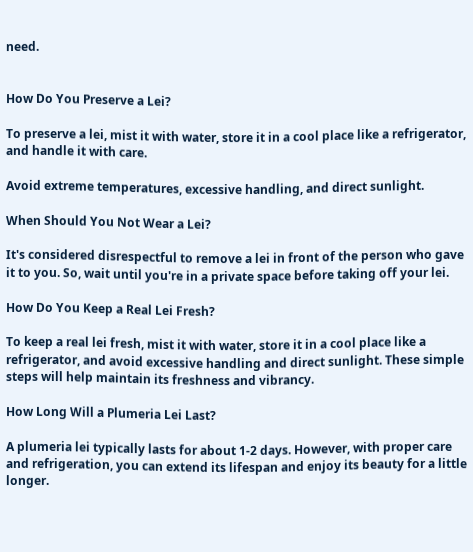need.


How Do You Preserve a Lei?

To preserve a lei, mist it with water, store it in a cool place like a refrigerator, and handle it with care.

Avoid extreme temperatures, excessive handling, and direct sunlight.

When Should You Not Wear a Lei?

It's considered disrespectful to remove a lei in front of the person who gave it to you. So, wait until you're in a private space before taking off your lei.

How Do You Keep a Real Lei Fresh?

To keep a real lei fresh, mist it with water, store it in a cool place like a refrigerator, and avoid excessive handling and direct sunlight. These simple steps will help maintain its freshness and vibrancy.

How Long Will a Plumeria Lei Last?

A plumeria lei typically lasts for about 1-2 days. However, with proper care and refrigeration, you can extend its lifespan and enjoy its beauty for a little longer.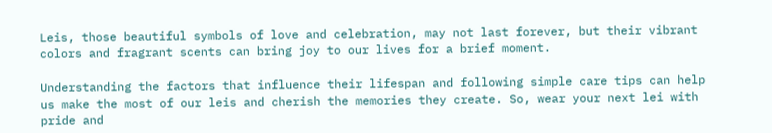Leis, those beautiful symbols of love and celebration, may not last forever, but their vibrant colors and fragrant scents can bring joy to our lives for a brief moment.

Understanding the factors that influence their lifespan and following simple care tips can help us make the most of our leis and cherish the memories they create. So, wear your next lei with pride and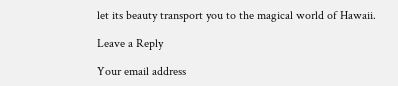let its beauty transport you to the magical world of Hawaii.

Leave a Reply

Your email address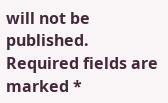will not be published. Required fields are marked *